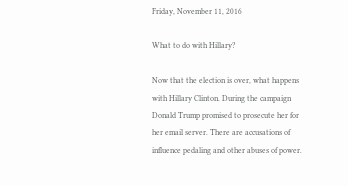Friday, November 11, 2016

What to do with Hillary?

Now that the election is over, what happens with Hillary Clinton. During the campaign Donald Trump promised to prosecute her for her email server. There are accusations of influence pedaling and other abuses of power.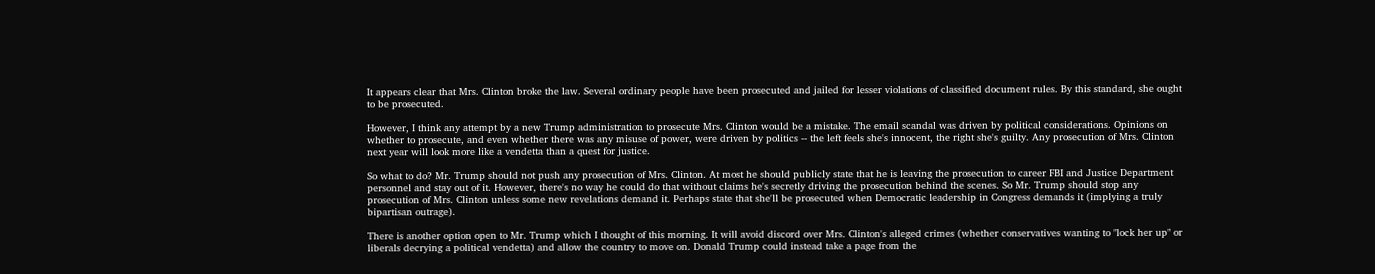It appears clear that Mrs. Clinton broke the law. Several ordinary people have been prosecuted and jailed for lesser violations of classified document rules. By this standard, she ought to be prosecuted.

However, I think any attempt by a new Trump administration to prosecute Mrs. Clinton would be a mistake. The email scandal was driven by political considerations. Opinions on whether to prosecute, and even whether there was any misuse of power, were driven by politics -- the left feels she's innocent, the right she's guilty. Any prosecution of Mrs. Clinton next year will look more like a vendetta than a quest for justice.

So what to do? Mr. Trump should not push any prosecution of Mrs. Clinton. At most he should publicly state that he is leaving the prosecution to career FBI and Justice Department personnel and stay out of it. However, there's no way he could do that without claims he's secretly driving the prosecution behind the scenes. So Mr. Trump should stop any prosecution of Mrs. Clinton unless some new revelations demand it. Perhaps state that she'll be prosecuted when Democratic leadership in Congress demands it (implying a truly bipartisan outrage).

There is another option open to Mr. Trump which I thought of this morning. It will avoid discord over Mrs. Clinton's alleged crimes (whether conservatives wanting to "lock her up" or liberals decrying a political vendetta) and allow the country to move on. Donald Trump could instead take a page from the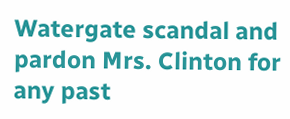Watergate scandal and pardon Mrs. Clinton for any past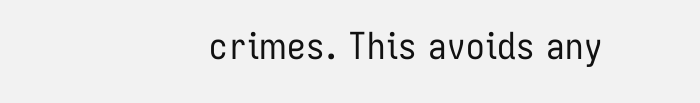crimes. This avoids any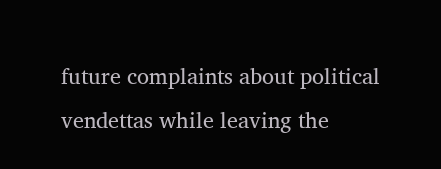future complaints about political vendettas while leaving the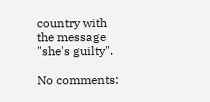country with the message "she's guilty".

No comments: